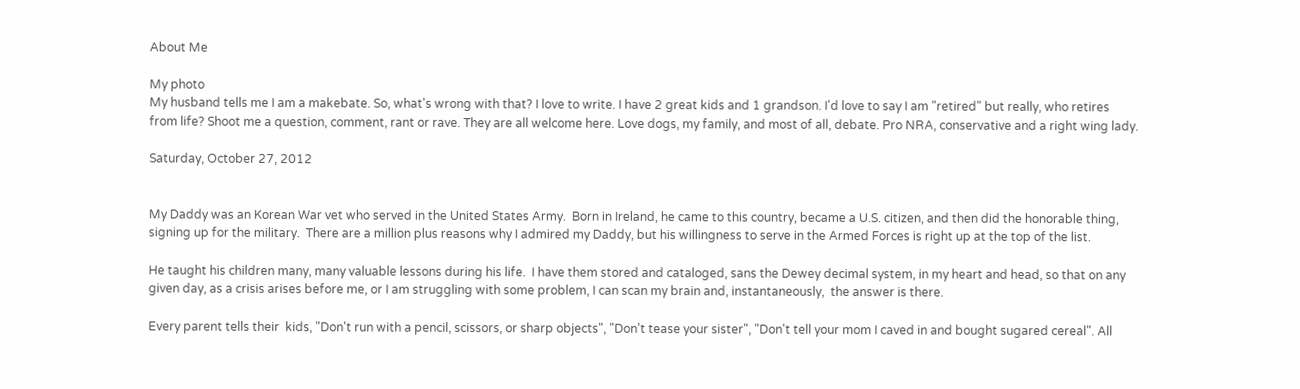About Me

My photo
My husband tells me I am a makebate. So, what's wrong with that? I love to write. I have 2 great kids and 1 grandson. I'd love to say I am "retired" but really, who retires from life? Shoot me a question, comment, rant or rave. They are all welcome here. Love dogs, my family, and most of all, debate. Pro NRA, conservative and a right wing lady.

Saturday, October 27, 2012


My Daddy was an Korean War vet who served in the United States Army.  Born in Ireland, he came to this country, became a U.S. citizen, and then did the honorable thing, signing up for the military.  There are a million plus reasons why I admired my Daddy, but his willingness to serve in the Armed Forces is right up at the top of the list.

He taught his children many, many valuable lessons during his life.  I have them stored and cataloged, sans the Dewey decimal system, in my heart and head, so that on any given day, as a crisis arises before me, or I am struggling with some problem, I can scan my brain and, instantaneously,  the answer is there.

Every parent tells their  kids, "Don't run with a pencil, scissors, or sharp objects", "Don't tease your sister", "Don't tell your mom I caved in and bought sugared cereal". All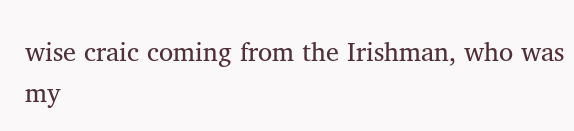wise craic coming from the Irishman, who was my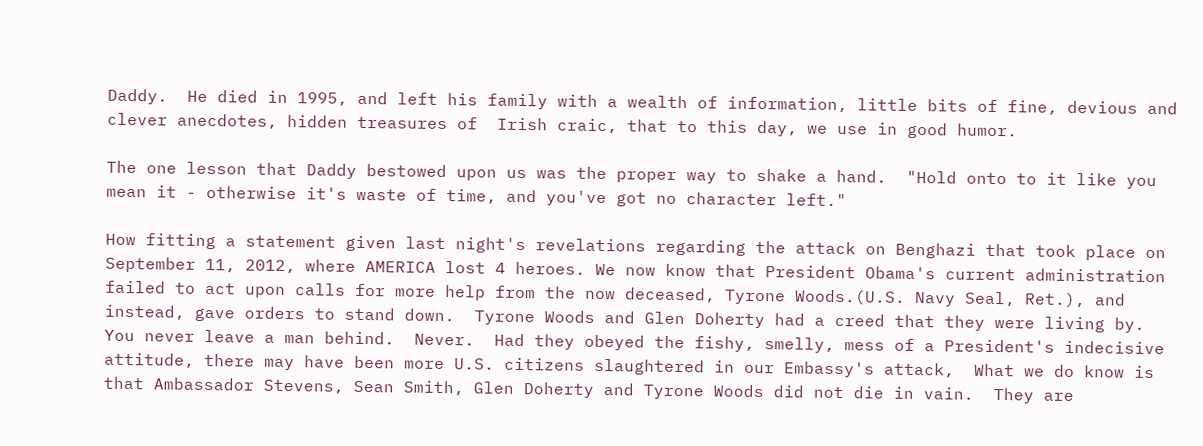Daddy.  He died in 1995, and left his family with a wealth of information, little bits of fine, devious and clever anecdotes, hidden treasures of  Irish craic, that to this day, we use in good humor.

The one lesson that Daddy bestowed upon us was the proper way to shake a hand.  "Hold onto to it like you mean it - otherwise it's waste of time, and you've got no character left."

How fitting a statement given last night's revelations regarding the attack on Benghazi that took place on September 11, 2012, where AMERICA lost 4 heroes. We now know that President Obama's current administration failed to act upon calls for more help from the now deceased, Tyrone Woods.(U.S. Navy Seal, Ret.), and  instead, gave orders to stand down.  Tyrone Woods and Glen Doherty had a creed that they were living by.  You never leave a man behind.  Never.  Had they obeyed the fishy, smelly, mess of a President's indecisive attitude, there may have been more U.S. citizens slaughtered in our Embassy's attack,  What we do know is that Ambassador Stevens, Sean Smith, Glen Doherty and Tyrone Woods did not die in vain.  They are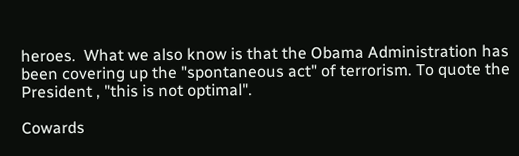heroes.  What we also know is that the Obama Administration has been covering up the "spontaneous act" of terrorism. To quote the President , "this is not optimal".

Cowards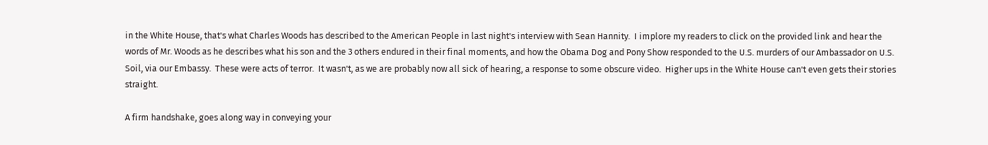in the White House, that's what Charles Woods has described to the American People in last night's interview with Sean Hannity.  I implore my readers to click on the provided link and hear the words of Mr. Woods as he describes what his son and the 3 others endured in their final moments, and how the Obama Dog and Pony Show responded to the U.S. murders of our Ambassador on U.S. Soil, via our Embassy.  These were acts of terror.  It wasn't, as we are probably now all sick of hearing, a response to some obscure video.  Higher ups in the White House can't even gets their stories straight.

A firm handshake, goes along way in conveying your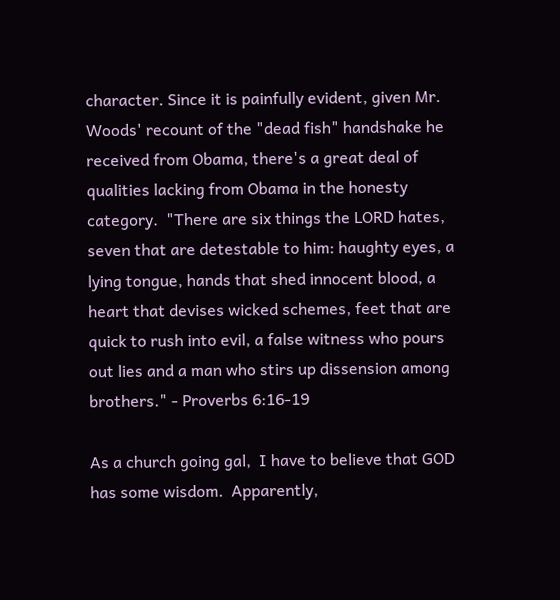character. Since it is painfully evident, given Mr. Woods' recount of the "dead fish" handshake he received from Obama, there's a great deal of qualities lacking from Obama in the honesty category.  "There are six things the LORD hates, seven that are detestable to him: haughty eyes, a lying tongue, hands that shed innocent blood, a heart that devises wicked schemes, feet that are quick to rush into evil, a false witness who pours out lies and a man who stirs up dissension among brothers." - Proverbs 6:16-19

As a church going gal,  I have to believe that GOD has some wisdom.  Apparently,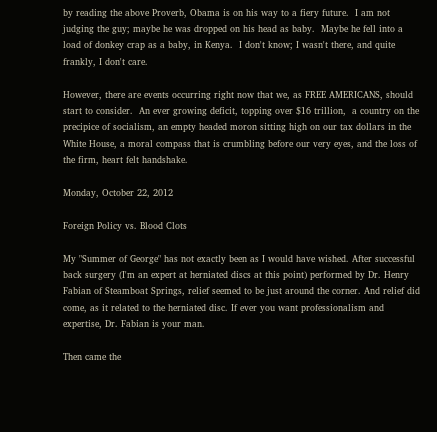by reading the above Proverb, Obama is on his way to a fiery future.  I am not judging the guy; maybe he was dropped on his head as baby.  Maybe he fell into a load of donkey crap as a baby, in Kenya.  I don't know; I wasn't there, and quite frankly, I don't care.

However, there are events occurring right now that we, as FREE AMERICANS, should start to consider.  An ever growing deficit, topping over $16 trillion,  a country on the precipice of socialism, an empty headed moron sitting high on our tax dollars in the White House, a moral compass that is crumbling before our very eyes, and the loss of the firm, heart felt handshake.

Monday, October 22, 2012

Foreign Policy vs. Blood Clots

My "Summer of George" has not exactly been as I would have wished. After successful back surgery (I'm an expert at herniated discs at this point) performed by Dr. Henry Fabian of Steamboat Springs, relief seemed to be just around the corner. And relief did come, as it related to the herniated disc. If ever you want professionalism and expertise, Dr. Fabian is your man.

Then came the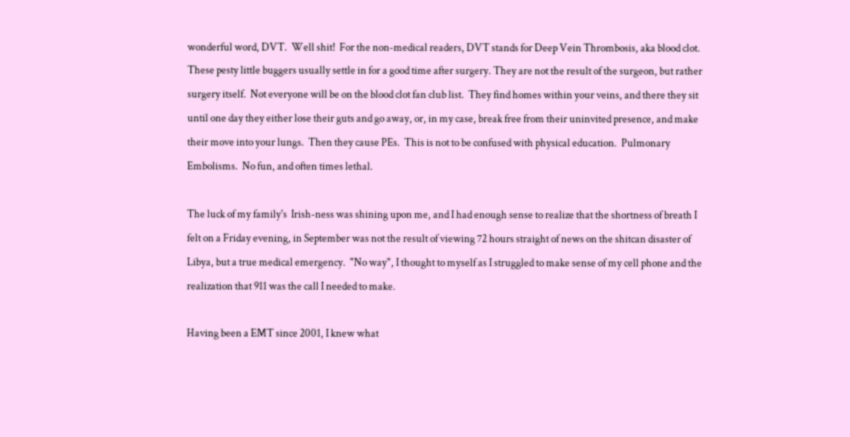wonderful word, DVT.  Well shit!  For the non-medical readers, DVT stands for Deep Vein Thrombosis, aka blood clot.  These pesty little buggers usually settle in for a good time after surgery. They are not the result of the surgeon, but rather surgery itself.  Not everyone will be on the blood clot fan club list.  They find homes within your veins, and there they sit until one day they either lose their guts and go away, or, in my case, break free from their uninvited presence, and make their move into your lungs.  Then they cause PEs.  This is not to be confused with physical education.  Pulmonary Embolisms.  No fun, and often times lethal.

The luck of my family's  Irish-ness was shining upon me, and I had enough sense to realize that the shortness of breath I felt on a Friday evening, in September was not the result of viewing 72 hours straight of news on the shitcan disaster of Libya, but a true medical emergency.  "No way", I thought to myself as I struggled to make sense of my cell phone and the realization that 911 was the call I needed to make.

Having been a EMT since 2001, I knew what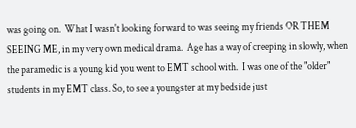was going on.  What I wasn't looking forward to was seeing my friends OR THEM SEEING ME, in my very own medical drama.  Age has a way of creeping in slowly, when the paramedic is a young kid you went to EMT school with.  I was one of the "older" students in my EMT class. So, to see a youngster at my bedside just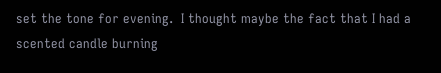set the tone for evening.  I thought maybe the fact that I had a scented candle burning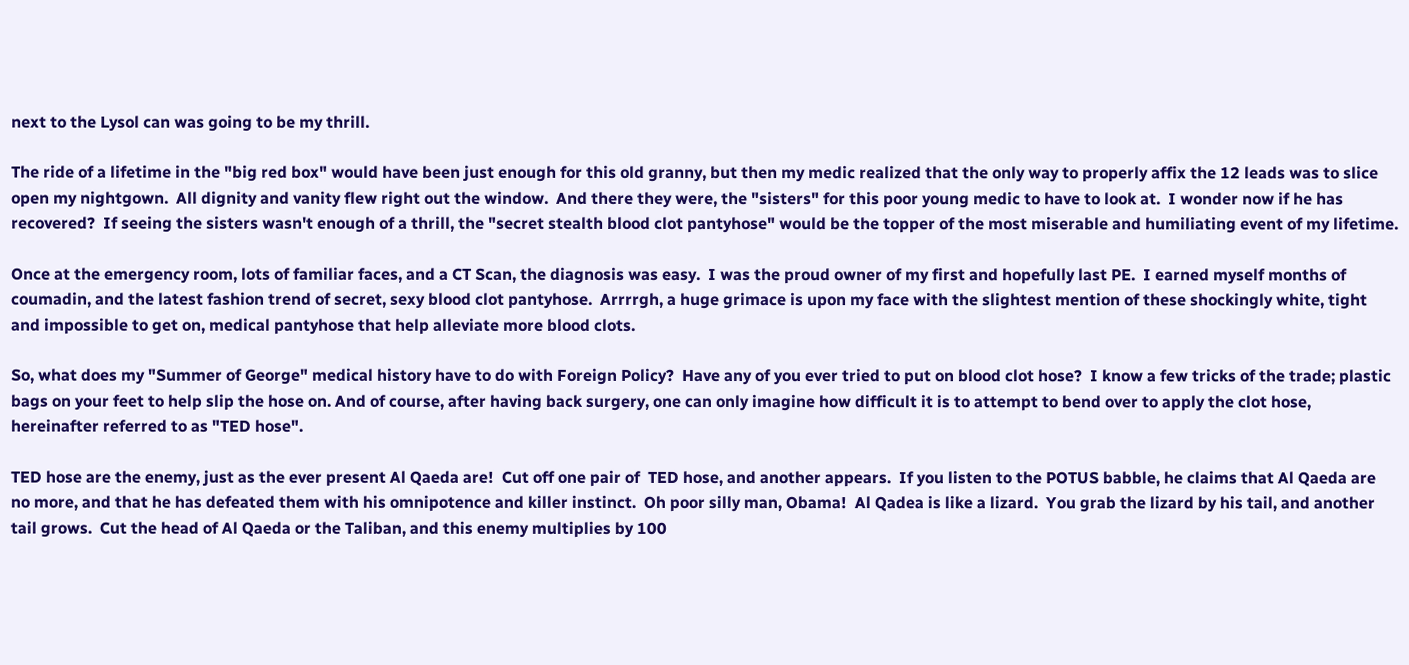next to the Lysol can was going to be my thrill.

The ride of a lifetime in the "big red box" would have been just enough for this old granny, but then my medic realized that the only way to properly affix the 12 leads was to slice open my nightgown.  All dignity and vanity flew right out the window.  And there they were, the "sisters" for this poor young medic to have to look at.  I wonder now if he has recovered?  If seeing the sisters wasn't enough of a thrill, the "secret stealth blood clot pantyhose" would be the topper of the most miserable and humiliating event of my lifetime.

Once at the emergency room, lots of familiar faces, and a CT Scan, the diagnosis was easy.  I was the proud owner of my first and hopefully last PE.  I earned myself months of coumadin, and the latest fashion trend of secret, sexy blood clot pantyhose.  Arrrrgh, a huge grimace is upon my face with the slightest mention of these shockingly white, tight and impossible to get on, medical pantyhose that help alleviate more blood clots.

So, what does my "Summer of George" medical history have to do with Foreign Policy?  Have any of you ever tried to put on blood clot hose?  I know a few tricks of the trade; plastic bags on your feet to help slip the hose on. And of course, after having back surgery, one can only imagine how difficult it is to attempt to bend over to apply the clot hose, hereinafter referred to as "TED hose".

TED hose are the enemy, just as the ever present Al Qaeda are!  Cut off one pair of  TED hose, and another appears.  If you listen to the POTUS babble, he claims that Al Qaeda are no more, and that he has defeated them with his omnipotence and killer instinct.  Oh poor silly man, Obama!  Al Qadea is like a lizard.  You grab the lizard by his tail, and another tail grows.  Cut the head of Al Qaeda or the Taliban, and this enemy multiplies by 100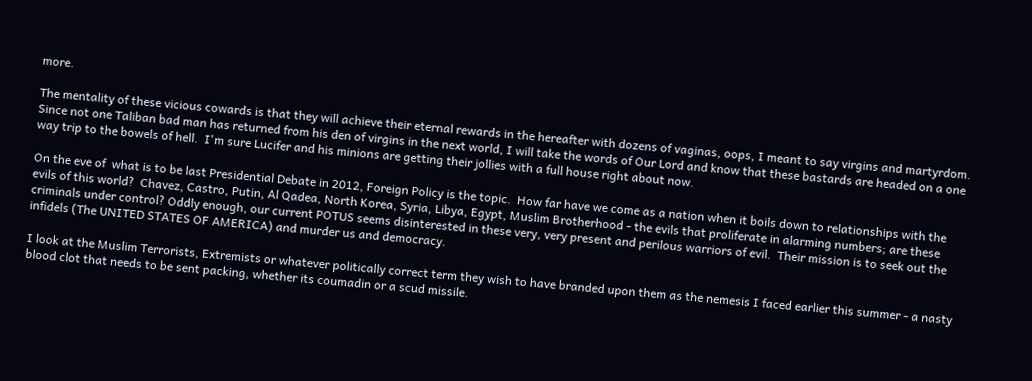more.

The mentality of these vicious cowards is that they will achieve their eternal rewards in the hereafter with dozens of vaginas, oops, I meant to say virgins and martyrdom.  Since not one Taliban bad man has returned from his den of virgins in the next world, I will take the words of Our Lord and know that these bastards are headed on a one way trip to the bowels of hell.  I'm sure Lucifer and his minions are getting their jollies with a full house right about now.

On the eve of  what is to be last Presidential Debate in 2012, Foreign Policy is the topic.  How far have we come as a nation when it boils down to relationships with the evils of this world?  Chavez, Castro, Putin, Al Qadea, North Korea, Syria, Libya, Egypt, Muslim Brotherhood - the evils that proliferate in alarming numbers; are these criminals under control? Oddly enough, our current POTUS seems disinterested in these very, very present and perilous warriors of evil.  Their mission is to seek out the infidels (The UNITED STATES OF AMERICA) and murder us and democracy.

I look at the Muslim Terrorists, Extremists or whatever politically correct term they wish to have branded upon them as the nemesis I faced earlier this summer - a nasty blood clot that needs to be sent packing, whether its coumadin or a scud missile.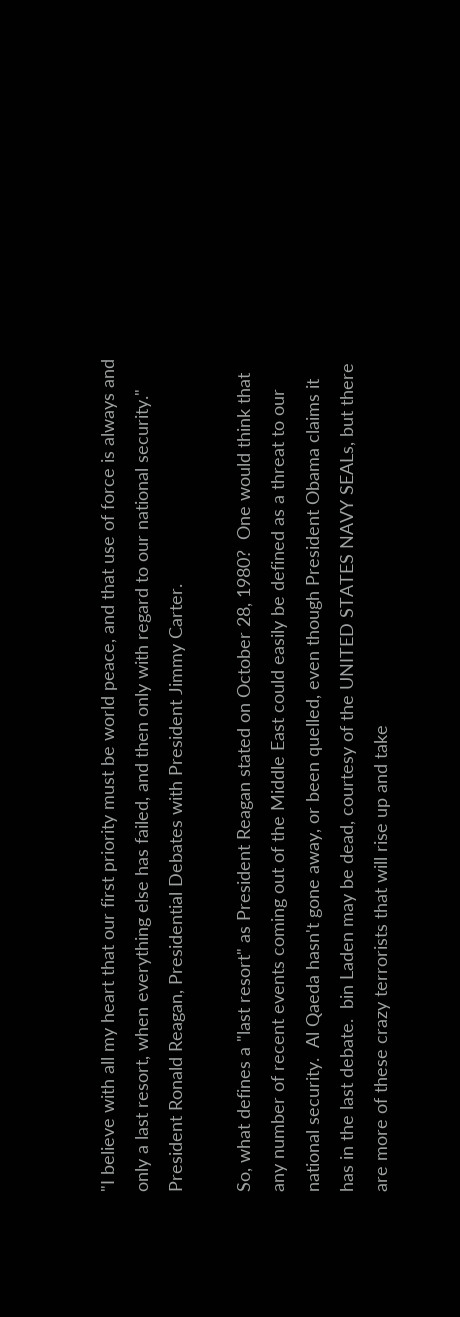"I believe with all my heart that our first priority must be world peace, and that use of force is always and only a last resort, when everything else has failed, and then only with regard to our national security."  President Ronald Reagan, Presidential Debates with President Jimmy Carter.

So, what defines a "last resort" as President Reagan stated on October 28, 1980?  One would think that any number of recent events coming out of the Middle East could easily be defined as a threat to our national security.  Al Qaeda hasn't gone away, or been quelled, even though President Obama claims it has in the last debate.  bin Laden may be dead, courtesy of the UNITED STATES NAVY SEALs, but there are more of these crazy terrorists that will rise up and take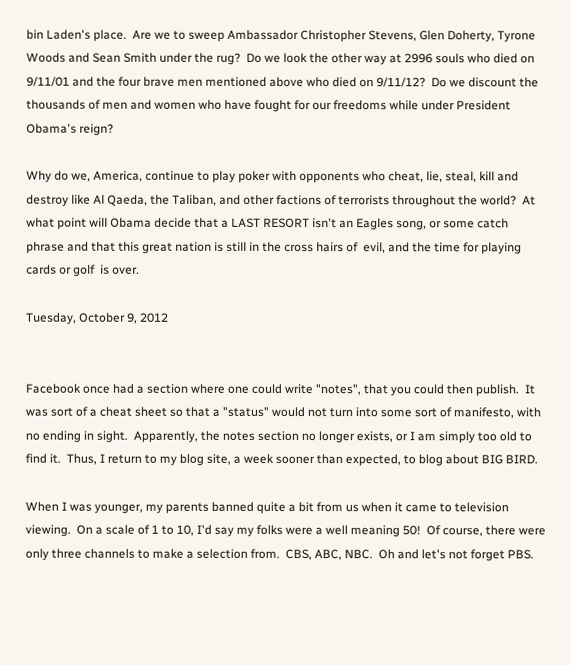bin Laden's place.  Are we to sweep Ambassador Christopher Stevens, Glen Doherty, Tyrone Woods and Sean Smith under the rug?  Do we look the other way at 2996 souls who died on 9/11/01 and the four brave men mentioned above who died on 9/11/12?  Do we discount the thousands of men and women who have fought for our freedoms while under President Obama's reign?

Why do we, America, continue to play poker with opponents who cheat, lie, steal, kill and destroy like Al Qaeda, the Taliban, and other factions of terrorists throughout the world?  At what point will Obama decide that a LAST RESORT isn't an Eagles song, or some catch phrase and that this great nation is still in the cross hairs of  evil, and the time for playing cards or golf  is over.

Tuesday, October 9, 2012


Facebook once had a section where one could write "notes", that you could then publish.  It was sort of a cheat sheet so that a "status" would not turn into some sort of manifesto, with no ending in sight.  Apparently, the notes section no longer exists, or I am simply too old to find it.  Thus, I return to my blog site, a week sooner than expected, to blog about BIG BIRD.

When I was younger, my parents banned quite a bit from us when it came to television viewing.  On a scale of 1 to 10, I'd say my folks were a well meaning 50!  Of course, there were only three channels to make a selection from.  CBS, ABC, NBC.  Oh and let's not forget PBS.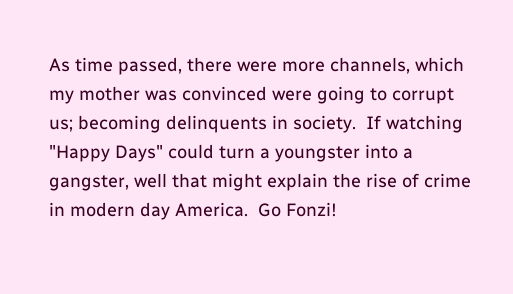As time passed, there were more channels, which my mother was convinced were going to corrupt us; becoming delinquents in society.  If watching "Happy Days" could turn a youngster into a gangster, well that might explain the rise of crime in modern day America.  Go Fonzi!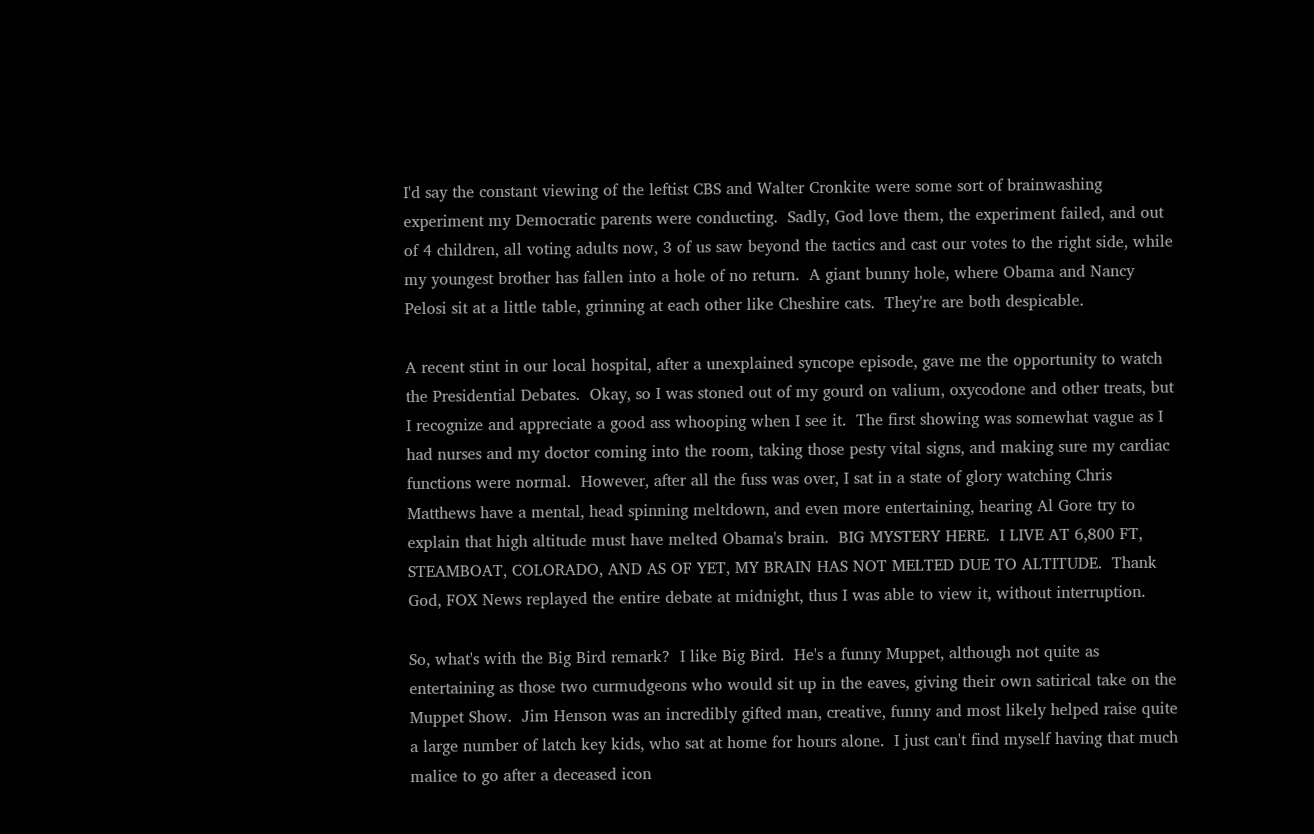I'd say the constant viewing of the leftist CBS and Walter Cronkite were some sort of brainwashing experiment my Democratic parents were conducting.  Sadly, God love them, the experiment failed, and out of 4 children, all voting adults now, 3 of us saw beyond the tactics and cast our votes to the right side, while my youngest brother has fallen into a hole of no return.  A giant bunny hole, where Obama and Nancy Pelosi sit at a little table, grinning at each other like Cheshire cats.  They're are both despicable.

A recent stint in our local hospital, after a unexplained syncope episode, gave me the opportunity to watch the Presidential Debates.  Okay, so I was stoned out of my gourd on valium, oxycodone and other treats, but I recognize and appreciate a good ass whooping when I see it.  The first showing was somewhat vague as I had nurses and my doctor coming into the room, taking those pesty vital signs, and making sure my cardiac functions were normal.  However, after all the fuss was over, I sat in a state of glory watching Chris Matthews have a mental, head spinning meltdown, and even more entertaining, hearing Al Gore try to explain that high altitude must have melted Obama's brain.  BIG MYSTERY HERE.  I LIVE AT 6,800 FT, STEAMBOAT, COLORADO, AND AS OF YET, MY BRAIN HAS NOT MELTED DUE TO ALTITUDE.  Thank God, FOX News replayed the entire debate at midnight, thus I was able to view it, without interruption.

So, what's with the Big Bird remark?  I like Big Bird.  He's a funny Muppet, although not quite as entertaining as those two curmudgeons who would sit up in the eaves, giving their own satirical take on the Muppet Show.  Jim Henson was an incredibly gifted man, creative, funny and most likely helped raise quite a large number of latch key kids, who sat at home for hours alone.  I just can't find myself having that much malice to go after a deceased icon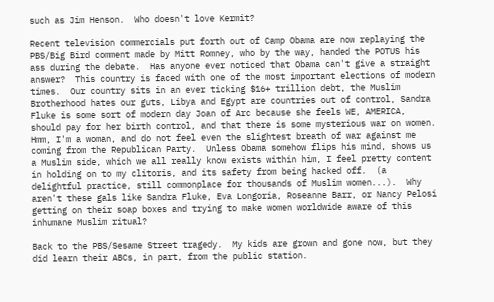such as Jim Henson.  Who doesn't love Kermit?

Recent television commercials put forth out of Camp Obama are now replaying the PBS/Big Bird comment made by Mitt Romney, who by the way, handed the POTUS his ass during the debate.  Has anyone ever noticed that Obama can't give a straight answer?  This country is faced with one of the most important elections of modern times.  Our country sits in an ever ticking $16+ trillion debt, the Muslim Brotherhood hates our guts, Libya and Egypt are countries out of control, Sandra Fluke is some sort of modern day Joan of Arc because she feels WE, AMERICA, should pay for her birth control, and that there is some mysterious war on women.  Hmm, I'm a woman, and do not feel even the slightest breath of war against me coming from the Republican Party.  Unless Obama somehow flips his mind, shows us a Muslim side, which we all really know exists within him, I feel pretty content in holding on to my clitoris, and its safety from being hacked off.  (a delightful practice, still commonplace for thousands of Muslim women...).  Why aren't these gals like Sandra Fluke, Eva Longoria, Roseanne Barr, or Nancy Pelosi getting on their soap boxes and trying to make women worldwide aware of this inhumane Muslim ritual?

Back to the PBS/Sesame Street tragedy.  My kids are grown and gone now, but they did learn their ABCs, in part, from the public station.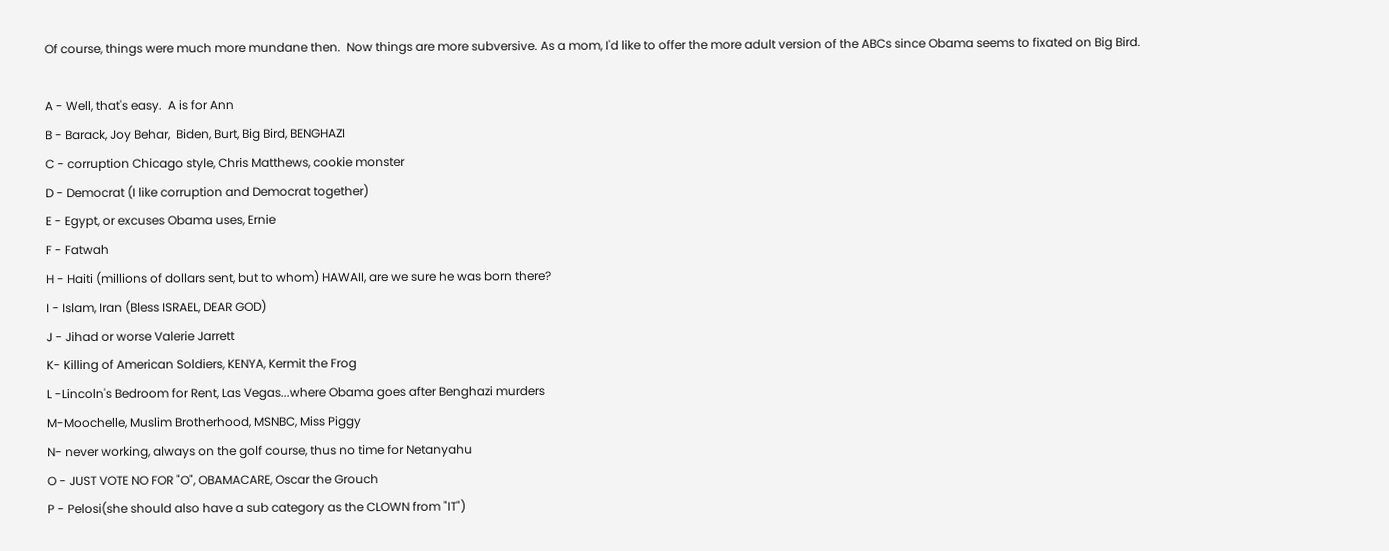Of course, things were much more mundane then.  Now things are more subversive. As a mom, I'd like to offer the more adult version of the ABCs since Obama seems to fixated on Big Bird.

A - Well, that's easy.  A is for Ann
B - Barack, Joy Behar,  Biden, Burt, Big Bird, BENGHAZI
C - corruption Chicago style, Chris Matthews, cookie monster
D - Democrat (I like corruption and Democrat together)
E - Egypt, or excuses Obama uses, Ernie
F - Fatwah
H - Haiti (millions of dollars sent, but to whom) HAWAII, are we sure he was born there?
I - Islam, Iran (Bless ISRAEL, DEAR GOD)
J - Jihad or worse Valerie Jarrett
K- Killing of American Soldiers, KENYA, Kermit the Frog
L -Lincoln's Bedroom for Rent, Las Vegas...where Obama goes after Benghazi murders
M-Moochelle, Muslim Brotherhood, MSNBC, Miss Piggy
N- never working, always on the golf course, thus no time for Netanyahu
O - JUST VOTE NO FOR "O", OBAMACARE, Oscar the Grouch
P - Pelosi(she should also have a sub category as the CLOWN from "IT")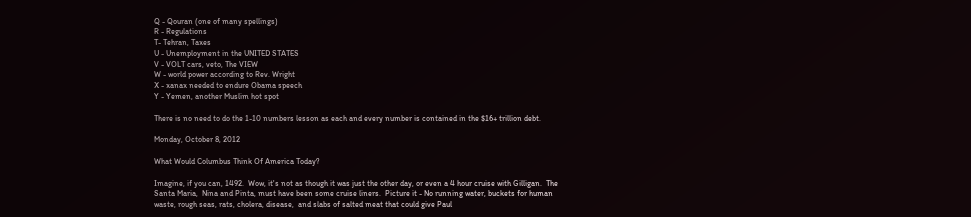Q - Qouran (one of many spellings)
R - Regulations
T- Tehran, Taxes
U - Unemployment in the UNITED STATES
V - VOLT cars, veto, The VIEW
W - world power according to Rev. Wright
X - xanax needed to endure Obama speech
Y - Yemen, another Muslim hot spot

There is no need to do the 1-10 numbers lesson as each and every number is contained in the $16+ trillion debt.

Monday, October 8, 2012

What Would Columbus Think Of America Today?

Imagine, if you can, 1492.  Wow, it's not as though it was just the other day, or even a 4 hour cruise with Gilligan.  The Santa Maria,  Nina and Pinta, must have been some cruise liners.  Picture it - No running water, buckets for human waste, rough seas, rats, cholera, disease,  and slabs of salted meat that could give Paul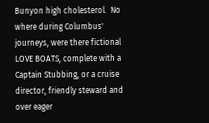Bunyon high cholesterol.  No where during Columbus' journeys, were there fictional LOVE BOATS, complete with a Captain Stubbing, or a cruise director, friendly steward and over eager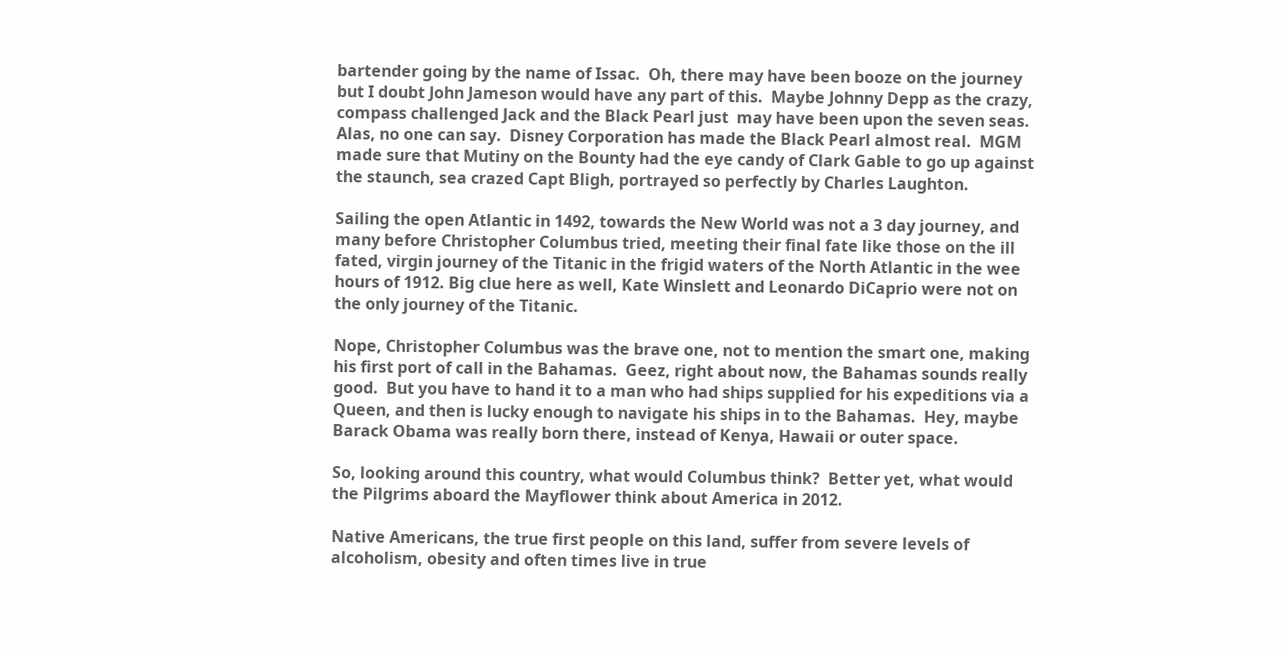bartender going by the name of Issac.  Oh, there may have been booze on the journey but I doubt John Jameson would have any part of this.  Maybe Johnny Depp as the crazy, compass challenged Jack and the Black Pearl just  may have been upon the seven seas.  Alas, no one can say.  Disney Corporation has made the Black Pearl almost real.  MGM made sure that Mutiny on the Bounty had the eye candy of Clark Gable to go up against the staunch, sea crazed Capt Bligh, portrayed so perfectly by Charles Laughton.

Sailing the open Atlantic in 1492, towards the New World was not a 3 day journey, and many before Christopher Columbus tried, meeting their final fate like those on the ill fated, virgin journey of the Titanic in the frigid waters of the North Atlantic in the wee hours of 1912. Big clue here as well, Kate Winslett and Leonardo DiCaprio were not on the only journey of the Titanic.

Nope, Christopher Columbus was the brave one, not to mention the smart one, making his first port of call in the Bahamas.  Geez, right about now, the Bahamas sounds really good.  But you have to hand it to a man who had ships supplied for his expeditions via a Queen, and then is lucky enough to navigate his ships in to the Bahamas.  Hey, maybe Barack Obama was really born there, instead of Kenya, Hawaii or outer space.

So, looking around this country, what would Columbus think?  Better yet, what would the Pilgrims aboard the Mayflower think about America in 2012.

Native Americans, the true first people on this land, suffer from severe levels of alcoholism, obesity and often times live in true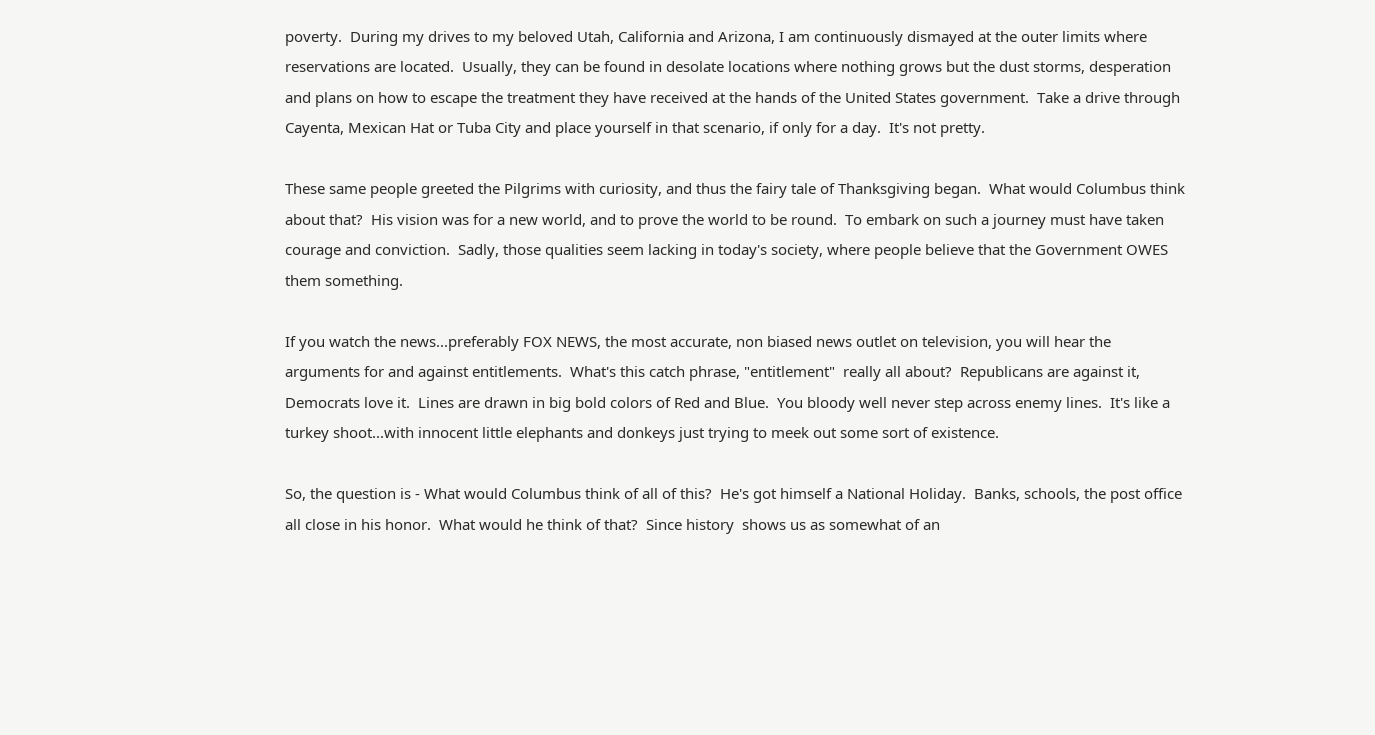poverty.  During my drives to my beloved Utah, California and Arizona, I am continuously dismayed at the outer limits where reservations are located.  Usually, they can be found in desolate locations where nothing grows but the dust storms, desperation and plans on how to escape the treatment they have received at the hands of the United States government.  Take a drive through Cayenta, Mexican Hat or Tuba City and place yourself in that scenario, if only for a day.  It's not pretty.

These same people greeted the Pilgrims with curiosity, and thus the fairy tale of Thanksgiving began.  What would Columbus think about that?  His vision was for a new world, and to prove the world to be round.  To embark on such a journey must have taken courage and conviction.  Sadly, those qualities seem lacking in today's society, where people believe that the Government OWES them something.

If you watch the news...preferably FOX NEWS, the most accurate, non biased news outlet on television, you will hear the arguments for and against entitlements.  What's this catch phrase, "entitlement"  really all about?  Republicans are against it, Democrats love it.  Lines are drawn in big bold colors of Red and Blue.  You bloody well never step across enemy lines.  It's like a turkey shoot...with innocent little elephants and donkeys just trying to meek out some sort of existence.

So, the question is - What would Columbus think of all of this?  He's got himself a National Holiday.  Banks, schools, the post office all close in his honor.  What would he think of that?  Since history  shows us as somewhat of an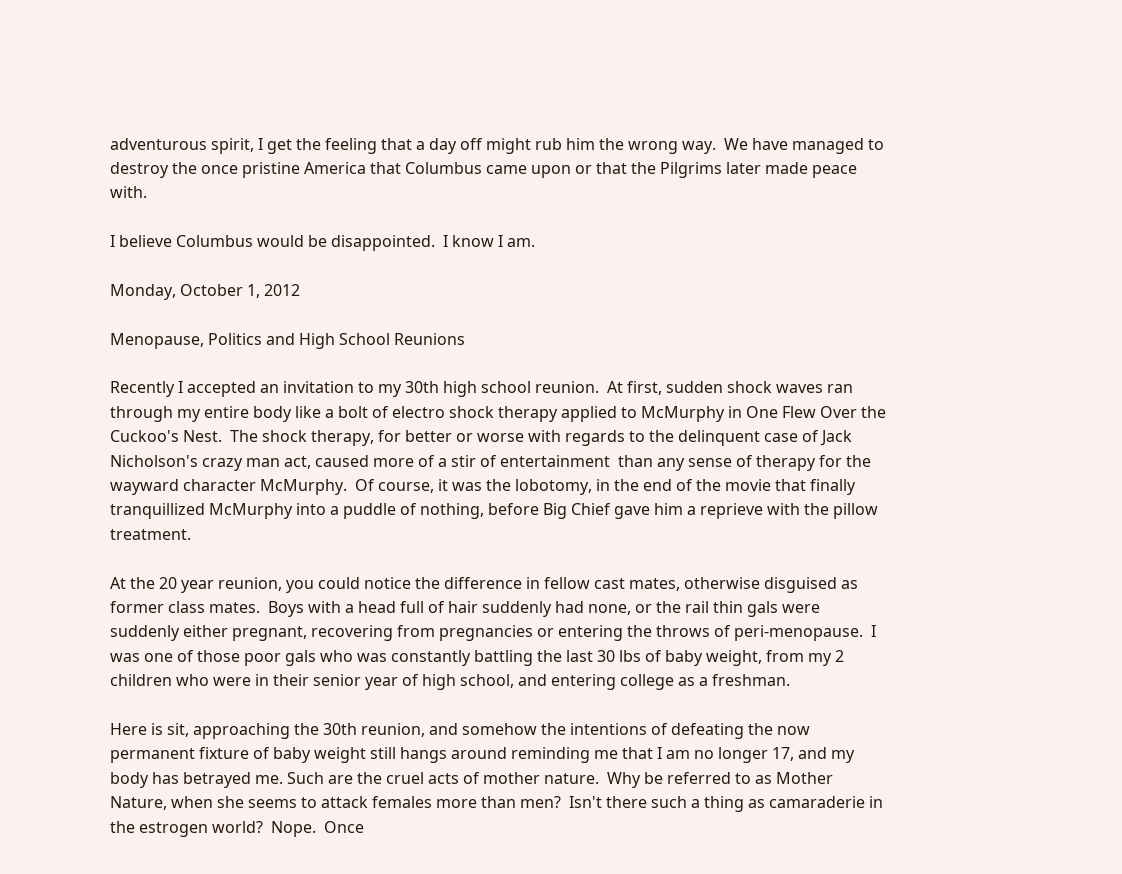adventurous spirit, I get the feeling that a day off might rub him the wrong way.  We have managed to destroy the once pristine America that Columbus came upon or that the Pilgrims later made peace with.

I believe Columbus would be disappointed.  I know I am.

Monday, October 1, 2012

Menopause, Politics and High School Reunions

Recently I accepted an invitation to my 30th high school reunion.  At first, sudden shock waves ran through my entire body like a bolt of electro shock therapy applied to McMurphy in One Flew Over the Cuckoo's Nest.  The shock therapy, for better or worse with regards to the delinquent case of Jack Nicholson's crazy man act, caused more of a stir of entertainment  than any sense of therapy for the wayward character McMurphy.  Of course, it was the lobotomy, in the end of the movie that finally tranquillized McMurphy into a puddle of nothing, before Big Chief gave him a reprieve with the pillow treatment.

At the 20 year reunion, you could notice the difference in fellow cast mates, otherwise disguised as former class mates.  Boys with a head full of hair suddenly had none, or the rail thin gals were suddenly either pregnant, recovering from pregnancies or entering the throws of peri-menopause.  I was one of those poor gals who was constantly battling the last 30 lbs of baby weight, from my 2 children who were in their senior year of high school, and entering college as a freshman.

Here is sit, approaching the 30th reunion, and somehow the intentions of defeating the now permanent fixture of baby weight still hangs around reminding me that I am no longer 17, and my body has betrayed me. Such are the cruel acts of mother nature.  Why be referred to as Mother Nature, when she seems to attack females more than men?  Isn't there such a thing as camaraderie in the estrogen world?  Nope.  Once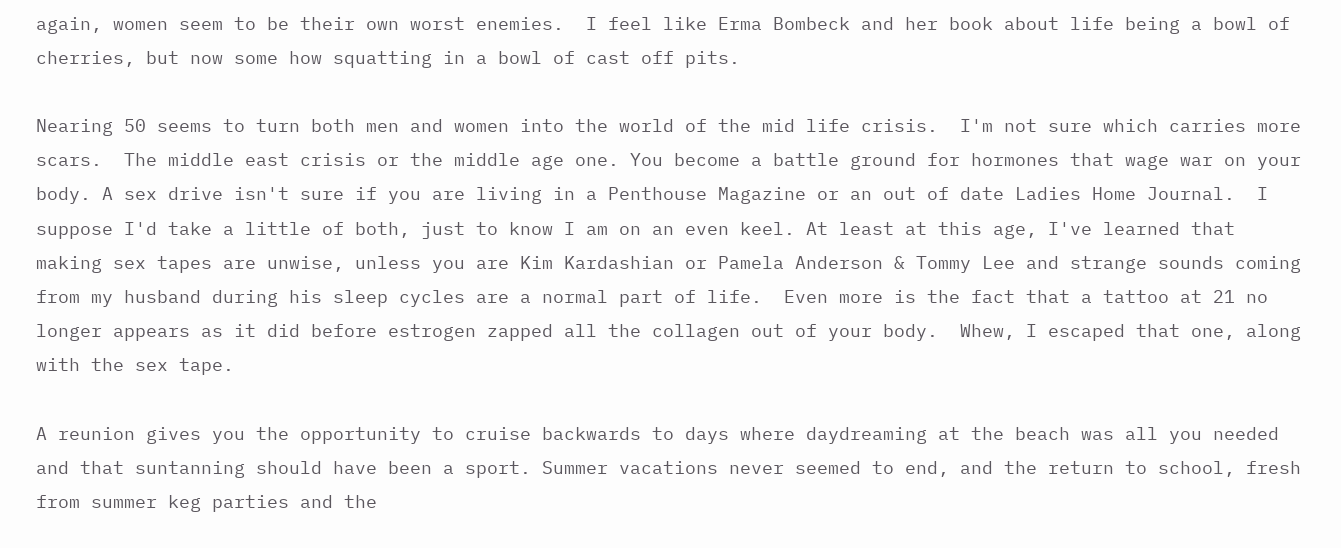again, women seem to be their own worst enemies.  I feel like Erma Bombeck and her book about life being a bowl of cherries, but now some how squatting in a bowl of cast off pits.

Nearing 50 seems to turn both men and women into the world of the mid life crisis.  I'm not sure which carries more scars.  The middle east crisis or the middle age one. You become a battle ground for hormones that wage war on your body. A sex drive isn't sure if you are living in a Penthouse Magazine or an out of date Ladies Home Journal.  I suppose I'd take a little of both, just to know I am on an even keel. At least at this age, I've learned that making sex tapes are unwise, unless you are Kim Kardashian or Pamela Anderson & Tommy Lee and strange sounds coming from my husband during his sleep cycles are a normal part of life.  Even more is the fact that a tattoo at 21 no longer appears as it did before estrogen zapped all the collagen out of your body.  Whew, I escaped that one, along with the sex tape.

A reunion gives you the opportunity to cruise backwards to days where daydreaming at the beach was all you needed and that suntanning should have been a sport. Summer vacations never seemed to end, and the return to school, fresh from summer keg parties and the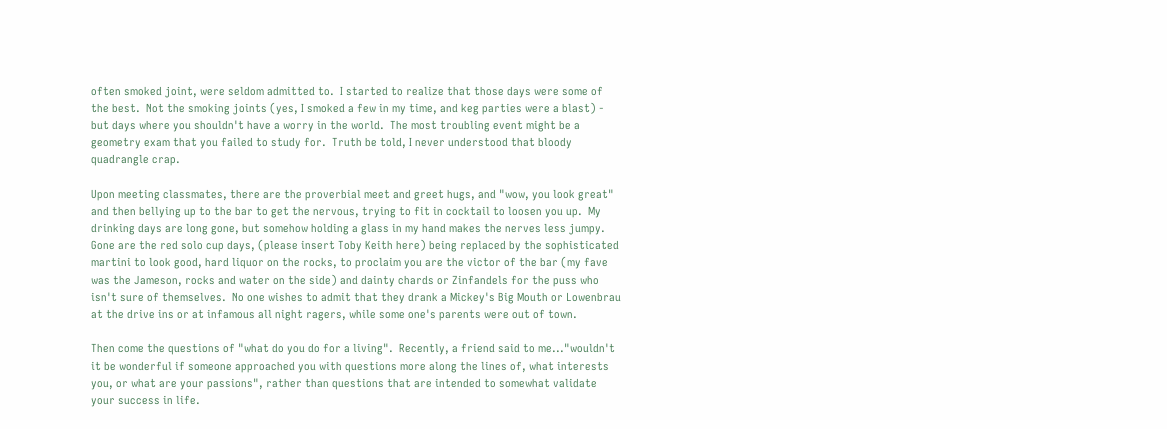often smoked joint, were seldom admitted to.  I started to realize that those days were some of the best.  Not the smoking joints (yes, I smoked a few in my time, and keg parties were a blast) - but days where you shouldn't have a worry in the world.  The most troubling event might be a geometry exam that you failed to study for.  Truth be told, I never understood that bloody quadrangle crap.

Upon meeting classmates, there are the proverbial meet and greet hugs, and "wow, you look great" and then bellying up to the bar to get the nervous, trying to fit in cocktail to loosen you up.  My drinking days are long gone, but somehow holding a glass in my hand makes the nerves less jumpy.  Gone are the red solo cup days, (please insert Toby Keith here) being replaced by the sophisticated martini to look good, hard liquor on the rocks, to proclaim you are the victor of the bar (my fave was the Jameson, rocks and water on the side) and dainty chards or Zinfandels for the puss who isn't sure of themselves.  No one wishes to admit that they drank a Mickey's Big Mouth or Lowenbrau at the drive ins or at infamous all night ragers, while some one's parents were out of town.

Then come the questions of "what do you do for a living".  Recently, a friend said to me..."wouldn't it be wonderful if someone approached you with questions more along the lines of, what interests you, or what are your passions", rather than questions that are intended to somewhat validate your success in life.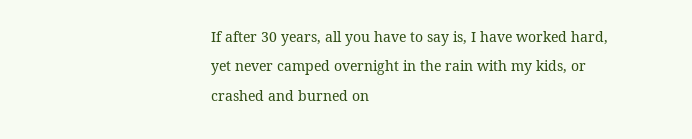If after 30 years, all you have to say is, I have worked hard, yet never camped overnight in the rain with my kids, or crashed and burned on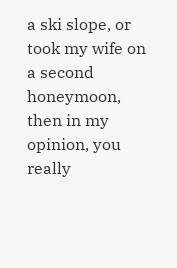a ski slope, or took my wife on a second honeymoon, then in my opinion, you really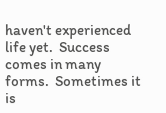haven't experienced life yet.  Success comes in many forms.  Sometimes it is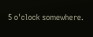5 o'clock somewhere.